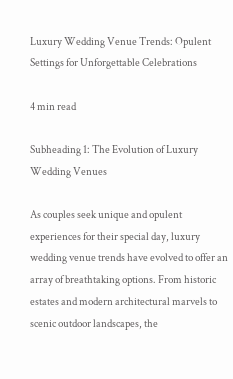Luxury Wedding Venue Trends: Opulent Settings for Unforgettable Celebrations

4 min read

Subheading 1: The Evolution of Luxury Wedding Venues

As couples seek unique and opulent experiences for their special day, luxury wedding venue trends have evolved to offer an array of breathtaking options. From historic estates and modern architectural marvels to scenic outdoor landscapes, the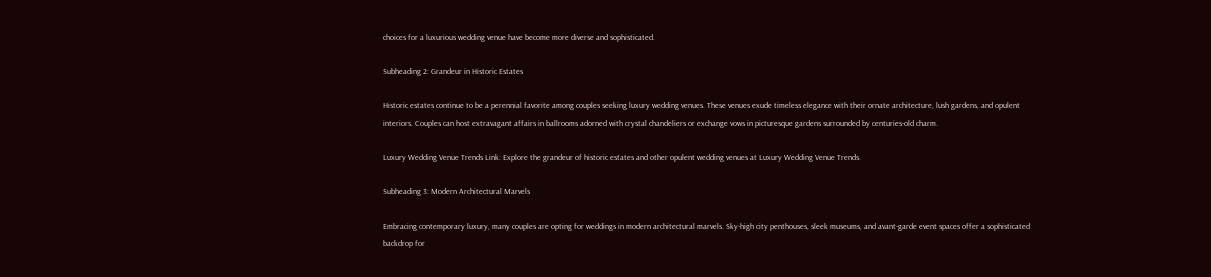choices for a luxurious wedding venue have become more diverse and sophisticated.

Subheading 2: Grandeur in Historic Estates

Historic estates continue to be a perennial favorite among couples seeking luxury wedding venues. These venues exude timeless elegance with their ornate architecture, lush gardens, and opulent interiors. Couples can host extravagant affairs in ballrooms adorned with crystal chandeliers or exchange vows in picturesque gardens surrounded by centuries-old charm.

Luxury Wedding Venue Trends Link: Explore the grandeur of historic estates and other opulent wedding venues at Luxury Wedding Venue Trends.

Subheading 3: Modern Architectural Marvels

Embracing contemporary luxury, many couples are opting for weddings in modern architectural marvels. Sky-high city penthouses, sleek museums, and avant-garde event spaces offer a sophisticated backdrop for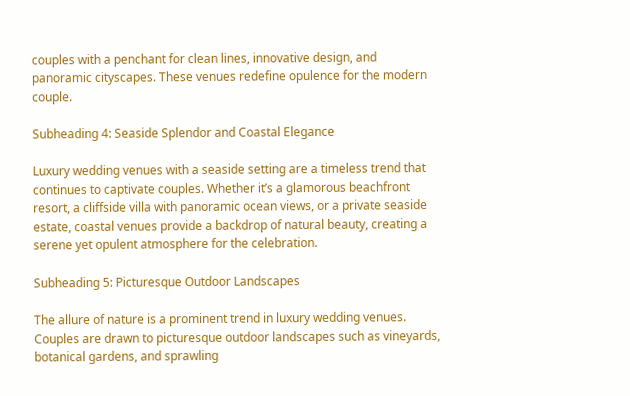couples with a penchant for clean lines, innovative design, and panoramic cityscapes. These venues redefine opulence for the modern couple.

Subheading 4: Seaside Splendor and Coastal Elegance

Luxury wedding venues with a seaside setting are a timeless trend that continues to captivate couples. Whether it’s a glamorous beachfront resort, a cliffside villa with panoramic ocean views, or a private seaside estate, coastal venues provide a backdrop of natural beauty, creating a serene yet opulent atmosphere for the celebration.

Subheading 5: Picturesque Outdoor Landscapes

The allure of nature is a prominent trend in luxury wedding venues. Couples are drawn to picturesque outdoor landscapes such as vineyards, botanical gardens, and sprawling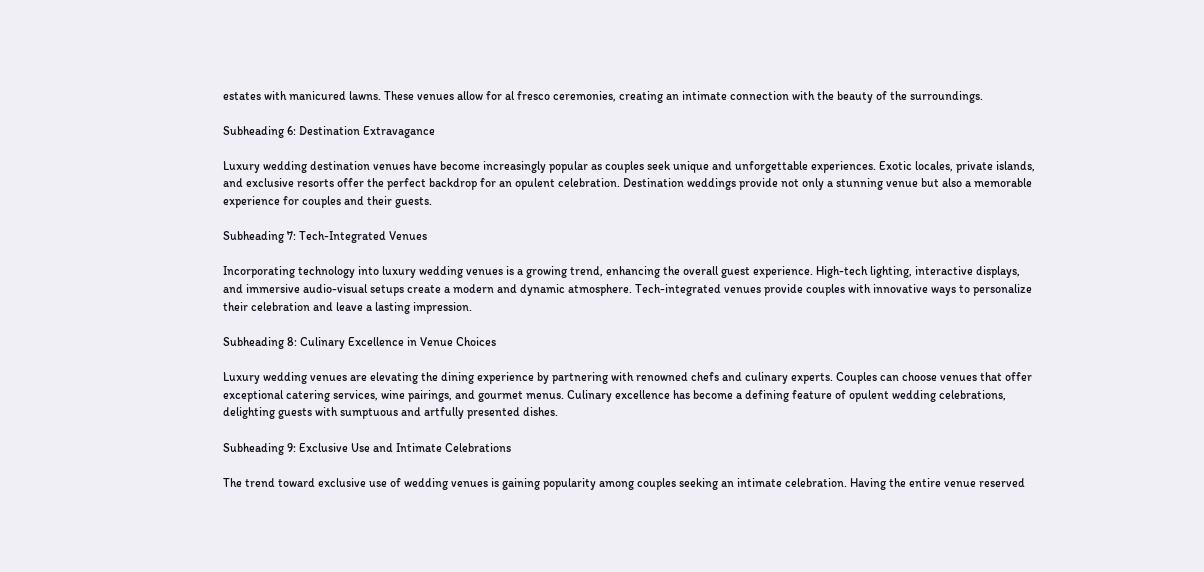estates with manicured lawns. These venues allow for al fresco ceremonies, creating an intimate connection with the beauty of the surroundings.

Subheading 6: Destination Extravagance

Luxury wedding destination venues have become increasingly popular as couples seek unique and unforgettable experiences. Exotic locales, private islands, and exclusive resorts offer the perfect backdrop for an opulent celebration. Destination weddings provide not only a stunning venue but also a memorable experience for couples and their guests.

Subheading 7: Tech-Integrated Venues

Incorporating technology into luxury wedding venues is a growing trend, enhancing the overall guest experience. High-tech lighting, interactive displays, and immersive audio-visual setups create a modern and dynamic atmosphere. Tech-integrated venues provide couples with innovative ways to personalize their celebration and leave a lasting impression.

Subheading 8: Culinary Excellence in Venue Choices

Luxury wedding venues are elevating the dining experience by partnering with renowned chefs and culinary experts. Couples can choose venues that offer exceptional catering services, wine pairings, and gourmet menus. Culinary excellence has become a defining feature of opulent wedding celebrations, delighting guests with sumptuous and artfully presented dishes.

Subheading 9: Exclusive Use and Intimate Celebrations

The trend toward exclusive use of wedding venues is gaining popularity among couples seeking an intimate celebration. Having the entire venue reserved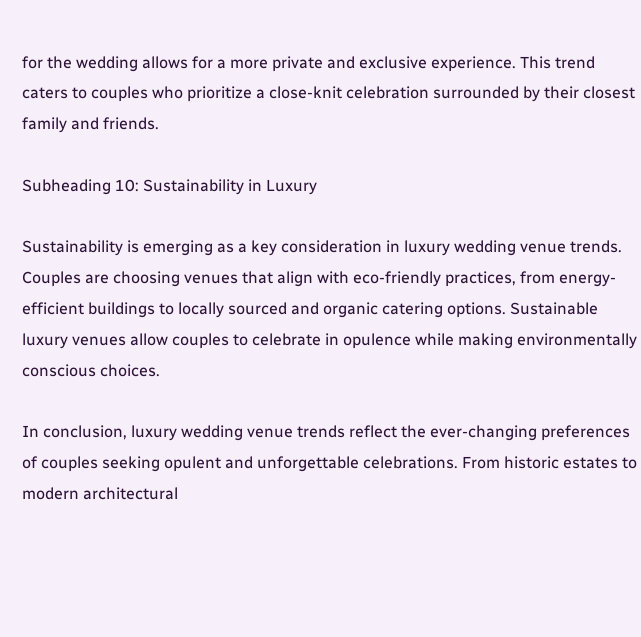for the wedding allows for a more private and exclusive experience. This trend caters to couples who prioritize a close-knit celebration surrounded by their closest family and friends.

Subheading 10: Sustainability in Luxury

Sustainability is emerging as a key consideration in luxury wedding venue trends. Couples are choosing venues that align with eco-friendly practices, from energy-efficient buildings to locally sourced and organic catering options. Sustainable luxury venues allow couples to celebrate in opulence while making environmentally conscious choices.

In conclusion, luxury wedding venue trends reflect the ever-changing preferences of couples seeking opulent and unforgettable celebrations. From historic estates to modern architectural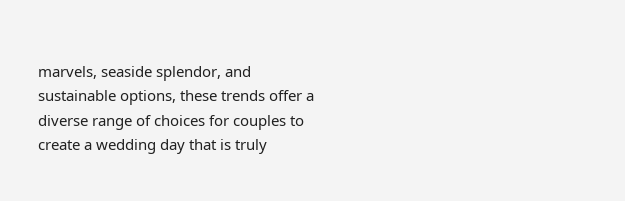marvels, seaside splendor, and sustainable options, these trends offer a diverse range of choices for couples to create a wedding day that is truly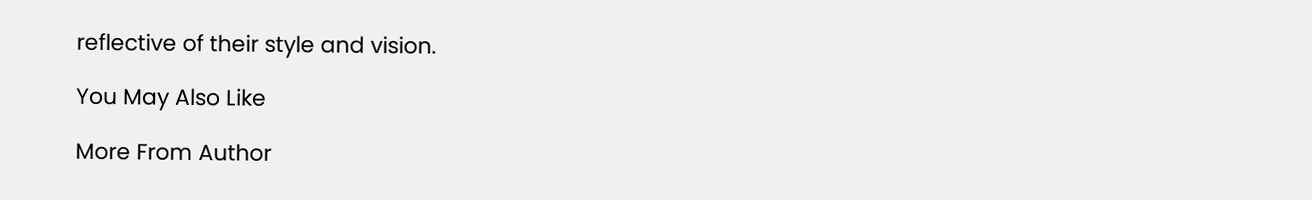reflective of their style and vision.

You May Also Like

More From Author